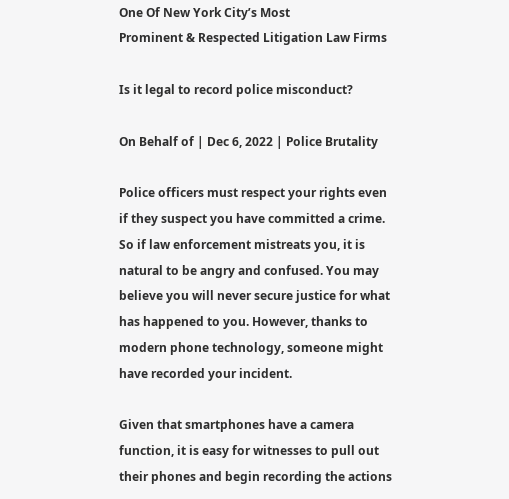One Of New York City’s Most
Prominent & Respected Litigation Law Firms

Is it legal to record police misconduct?

On Behalf of | Dec 6, 2022 | Police Brutality

Police officers must respect your rights even if they suspect you have committed a crime. So if law enforcement mistreats you, it is natural to be angry and confused. You may believe you will never secure justice for what has happened to you. However, thanks to modern phone technology, someone might have recorded your incident.

Given that smartphones have a camera function, it is easy for witnesses to pull out their phones and begin recording the actions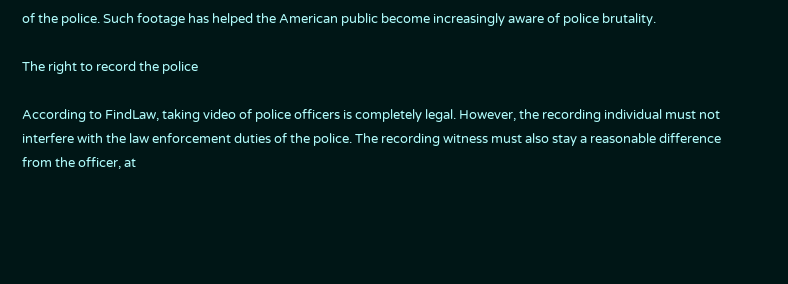of the police. Such footage has helped the American public become increasingly aware of police brutality.

The right to record the police

According to FindLaw, taking video of police officers is completely legal. However, the recording individual must not interfere with the law enforcement duties of the police. The recording witness must also stay a reasonable difference from the officer, at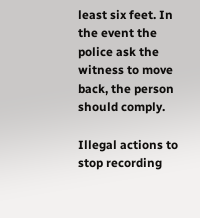least six feet. In the event the police ask the witness to move back, the person should comply.

Illegal actions to stop recording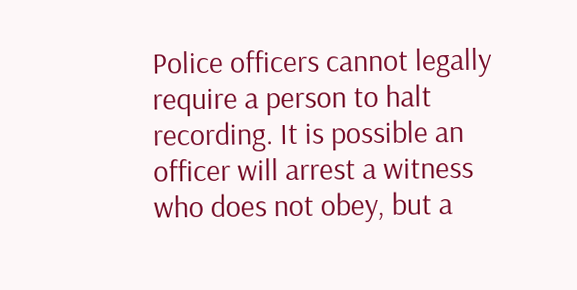Police officers cannot legally require a person to halt recording. It is possible an officer will arrest a witness who does not obey, but a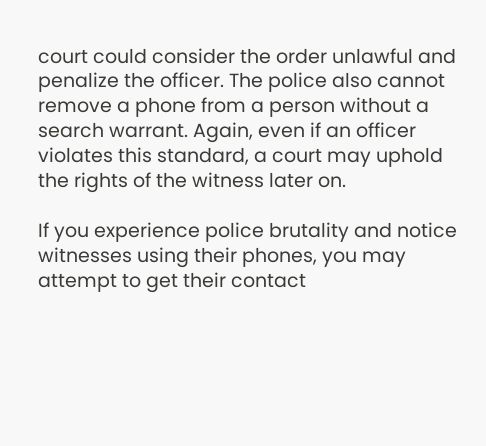court could consider the order unlawful and penalize the officer. The police also cannot remove a phone from a person without a search warrant. Again, even if an officer violates this standard, a court may uphold the rights of the witness later on.

If you experience police brutality and notice witnesses using their phones, you may attempt to get their contact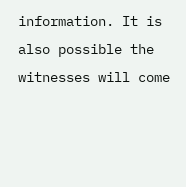information. It is also possible the witnesses will come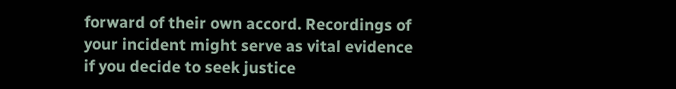forward of their own accord. Recordings of your incident might serve as vital evidence if you decide to seek justice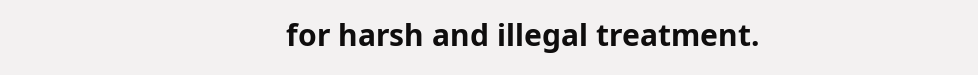for harsh and illegal treatment.